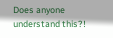Does anyone understand this?!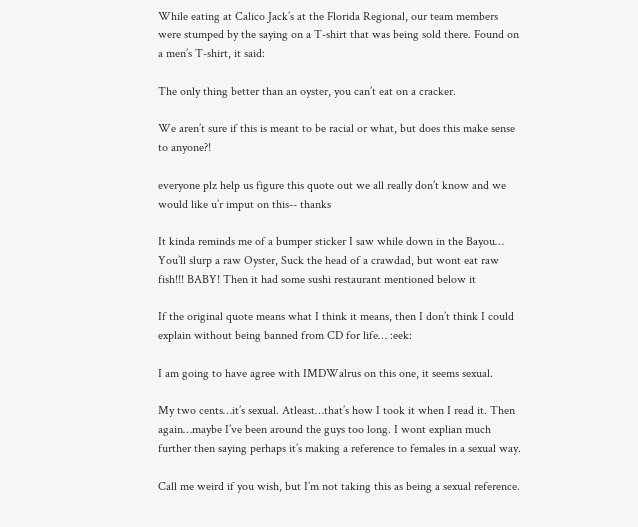While eating at Calico Jack’s at the Florida Regional, our team members were stumped by the saying on a T-shirt that was being sold there. Found on a men’s T-shirt, it said:

The only thing better than an oyster, you can’t eat on a cracker.

We aren’t sure if this is meant to be racial or what, but does this make sense to anyone?!

everyone plz help us figure this quote out we all really don’t know and we would like u’r imput on this-- thanks

It kinda reminds me of a bumper sticker I saw while down in the Bayou…
You’ll slurp a raw Oyster, Suck the head of a crawdad, but wont eat raw fish!!! BABY! Then it had some sushi restaurant mentioned below it

If the original quote means what I think it means, then I don’t think I could explain without being banned from CD for life… :eek:

I am going to have agree with IMDWalrus on this one, it seems sexual.

My two cents…it’s sexual. Atleast…that’s how I took it when I read it. Then again…maybe I’ve been around the guys too long. I wont explian much further then saying perhaps it’s making a reference to females in a sexual way.

Call me weird if you wish, but I’m not taking this as being a sexual reference.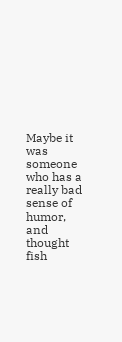Maybe it was someone who has a really bad sense of humor, and thought fish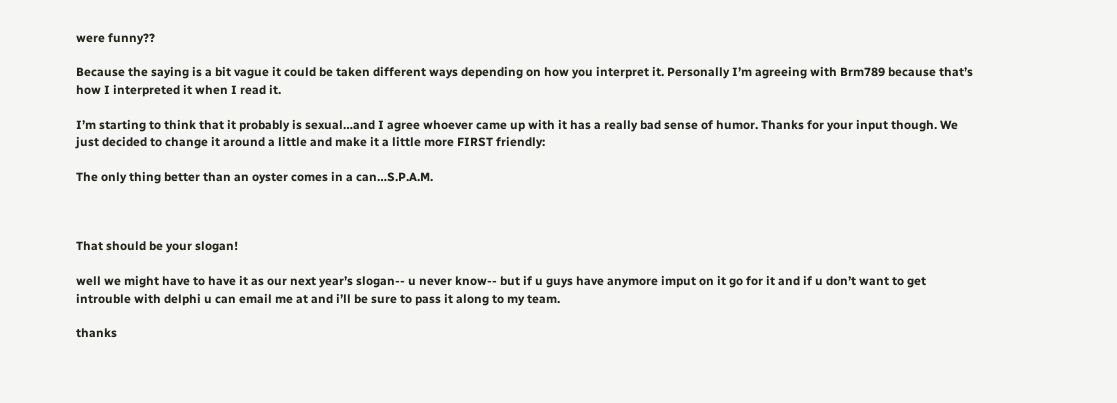were funny??

Because the saying is a bit vague it could be taken different ways depending on how you interpret it. Personally I’m agreeing with Brm789 because that’s how I interpreted it when I read it.

I’m starting to think that it probably is sexual…and I agree whoever came up with it has a really bad sense of humor. Thanks for your input though. We just decided to change it around a little and make it a little more FIRST friendly:

The only thing better than an oyster comes in a can…S.P.A.M.



That should be your slogan!

well we might have to have it as our next year’s slogan-- u never know-- but if u guys have anymore imput on it go for it and if u don’t want to get introuble with delphi u can email me at and i’ll be sure to pass it along to my team.

thanks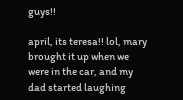guys!!

april, its teresa!! lol, mary brought it up when we were in the car, and my dad started laughing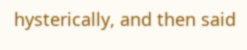hysterically, and then said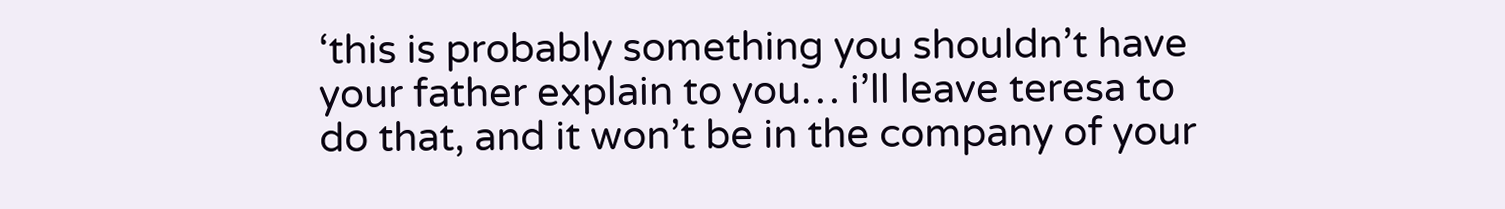‘this is probably something you shouldn’t have your father explain to you… i’ll leave teresa to do that, and it won’t be in the company of your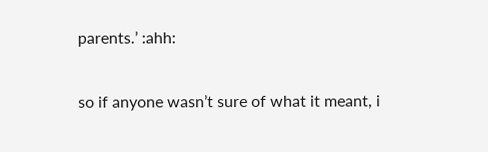parents.’ :ahh:

so if anyone wasn’t sure of what it meant, i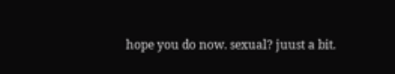hope you do now. sexual? juust a bit.